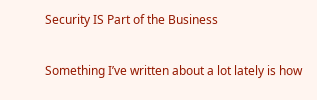Security IS Part of the Business

Something I’ve written about a lot lately is how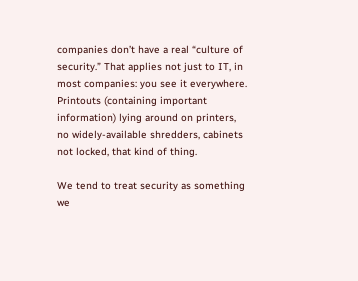companies don’t have a real “culture of security.” That applies not just to IT, in most companies: you see it everywhere. Printouts (containing important information) lying around on printers, no widely-available shredders, cabinets not locked, that kind of thing.

We tend to treat security as something we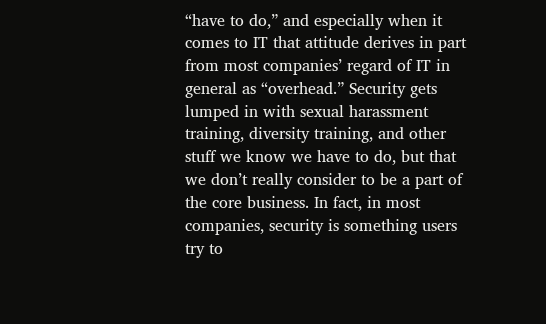“have to do,” and especially when it comes to IT that attitude derives in part from most companies’ regard of IT in general as “overhead.” Security gets lumped in with sexual harassment training, diversity training, and other stuff we know we have to do, but that we don’t really consider to be a part of the core business. In fact, in most companies, security is something users try to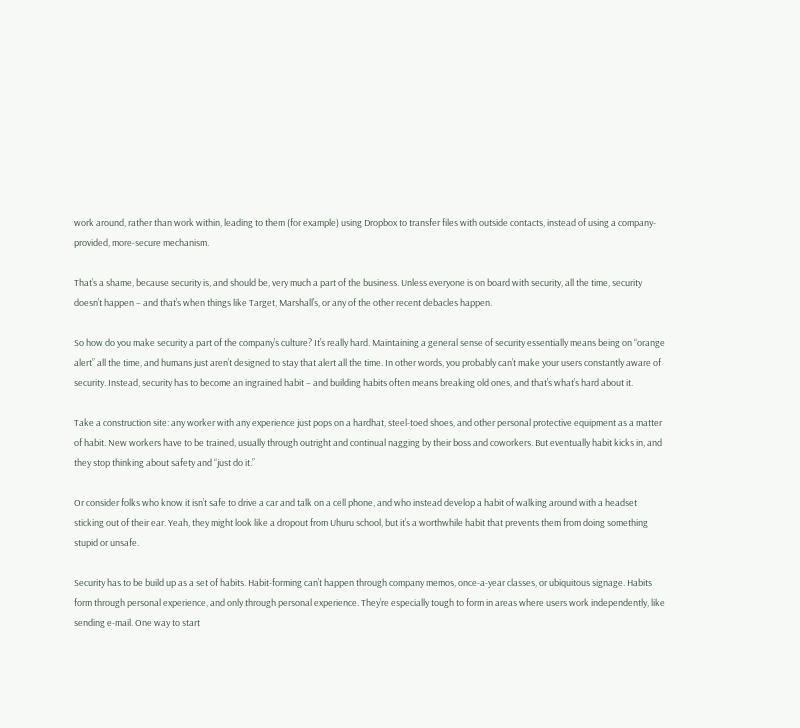work around, rather than work within, leading to them (for example) using Dropbox to transfer files with outside contacts, instead of using a company-provided, more-secure mechanism.

That’s a shame, because security is, and should be, very much a part of the business. Unless everyone is on board with security, all the time, security doesn’t happen – and that’s when things like Target, Marshall’s, or any of the other recent debacles happen.

So how do you make security a part of the company’s culture? It’s really hard. Maintaining a general sense of security essentially means being on “orange alert” all the time, and humans just aren’t designed to stay that alert all the time. In other words, you probably can’t make your users constantly aware of security. Instead, security has to become an ingrained habit – and building habits often means breaking old ones, and that’s what’s hard about it.

Take a construction site: any worker with any experience just pops on a hardhat, steel-toed shoes, and other personal protective equipment as a matter of habit. New workers have to be trained, usually through outright and continual nagging by their boss and coworkers. But eventually habit kicks in, and they stop thinking about safety and “just do it.”

Or consider folks who know it isn’t safe to drive a car and talk on a cell phone, and who instead develop a habit of walking around with a headset sticking out of their ear. Yeah, they might look like a dropout from Uhuru school, but it’s a worthwhile habit that prevents them from doing something stupid or unsafe.

Security has to be build up as a set of habits. Habit-forming can’t happen through company memos, once-a-year classes, or ubiquitous signage. Habits form through personal experience, and only through personal experience. They’re especially tough to form in areas where users work independently, like sending e-mail. One way to start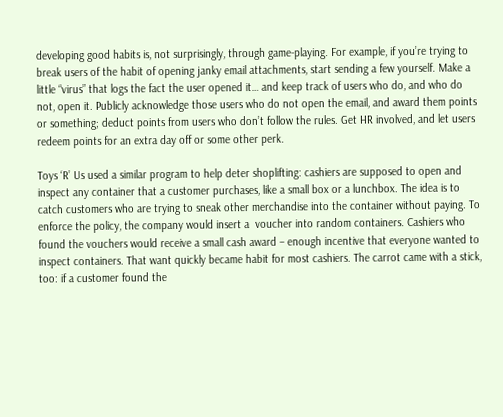developing good habits is, not surprisingly, through game-playing. For example, if you’re trying to break users of the habit of opening janky email attachments, start sending a few yourself. Make a little “virus” that logs the fact the user opened it… and keep track of users who do, and who do not, open it. Publicly acknowledge those users who do not open the email, and award them points or something; deduct points from users who don’t follow the rules. Get HR involved, and let users redeem points for an extra day off or some other perk.

Toys ‘R’ Us used a similar program to help deter shoplifting: cashiers are supposed to open and inspect any container that a customer purchases, like a small box or a lunchbox. The idea is to catch customers who are trying to sneak other merchandise into the container without paying. To enforce the policy, the company would insert a  voucher into random containers. Cashiers who found the vouchers would receive a small cash award – enough incentive that everyone wanted to inspect containers. That want quickly became habit for most cashiers. The carrot came with a stick, too: if a customer found the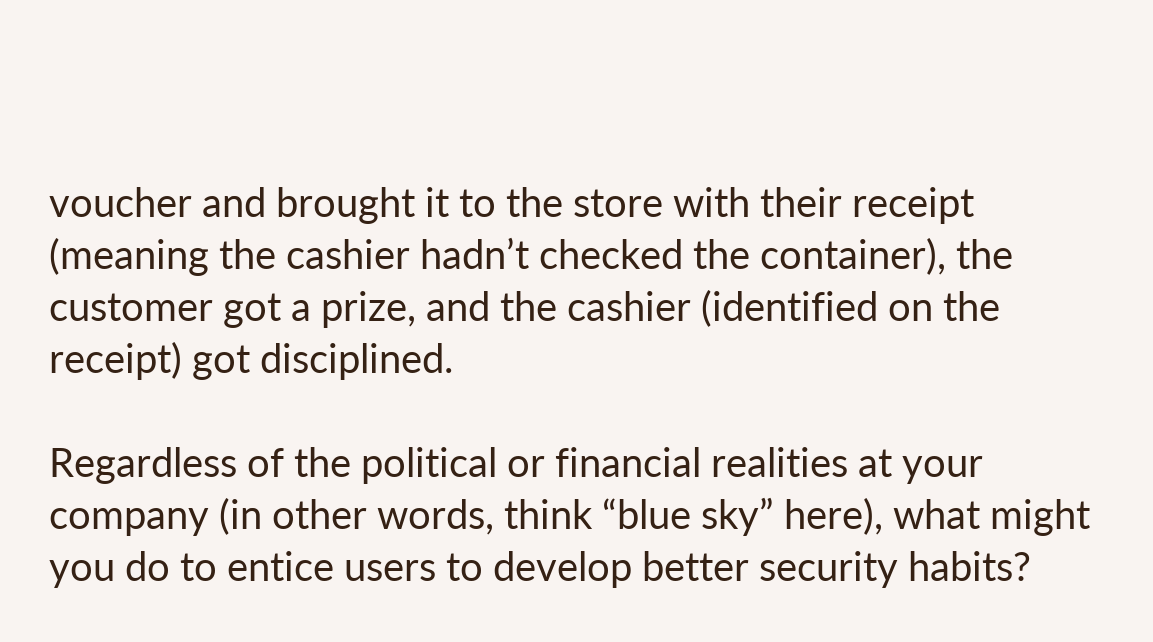voucher and brought it to the store with their receipt (meaning the cashier hadn’t checked the container), the customer got a prize, and the cashier (identified on the receipt) got disciplined.

Regardless of the political or financial realities at your company (in other words, think “blue sky” here), what might you do to entice users to develop better security habits?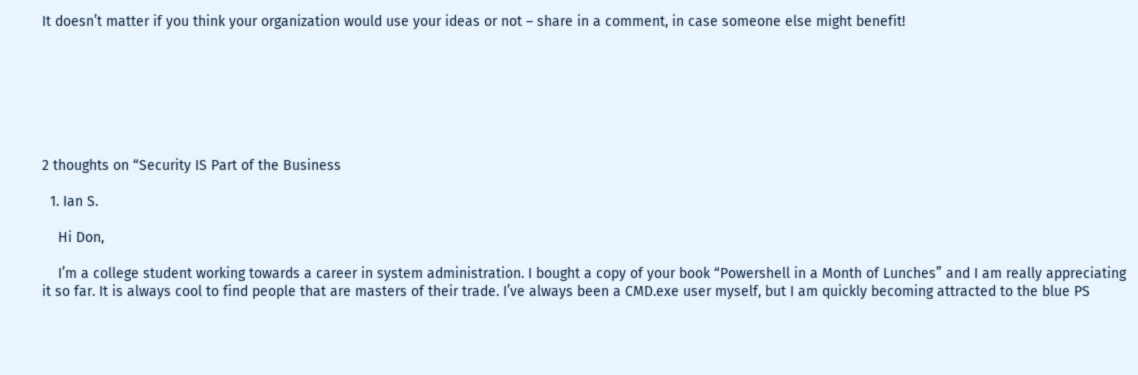It doesn’t matter if you think your organization would use your ideas or not – share in a comment, in case someone else might benefit!







2 thoughts on “Security IS Part of the Business

  1. Ian S.

    Hi Don,

    I’m a college student working towards a career in system administration. I bought a copy of your book “Powershell in a Month of Lunches” and I am really appreciating it so far. It is always cool to find people that are masters of their trade. I’ve always been a CMD.exe user myself, but I am quickly becoming attracted to the blue PS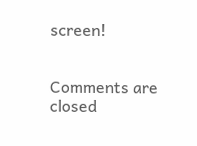screen!


Comments are closed